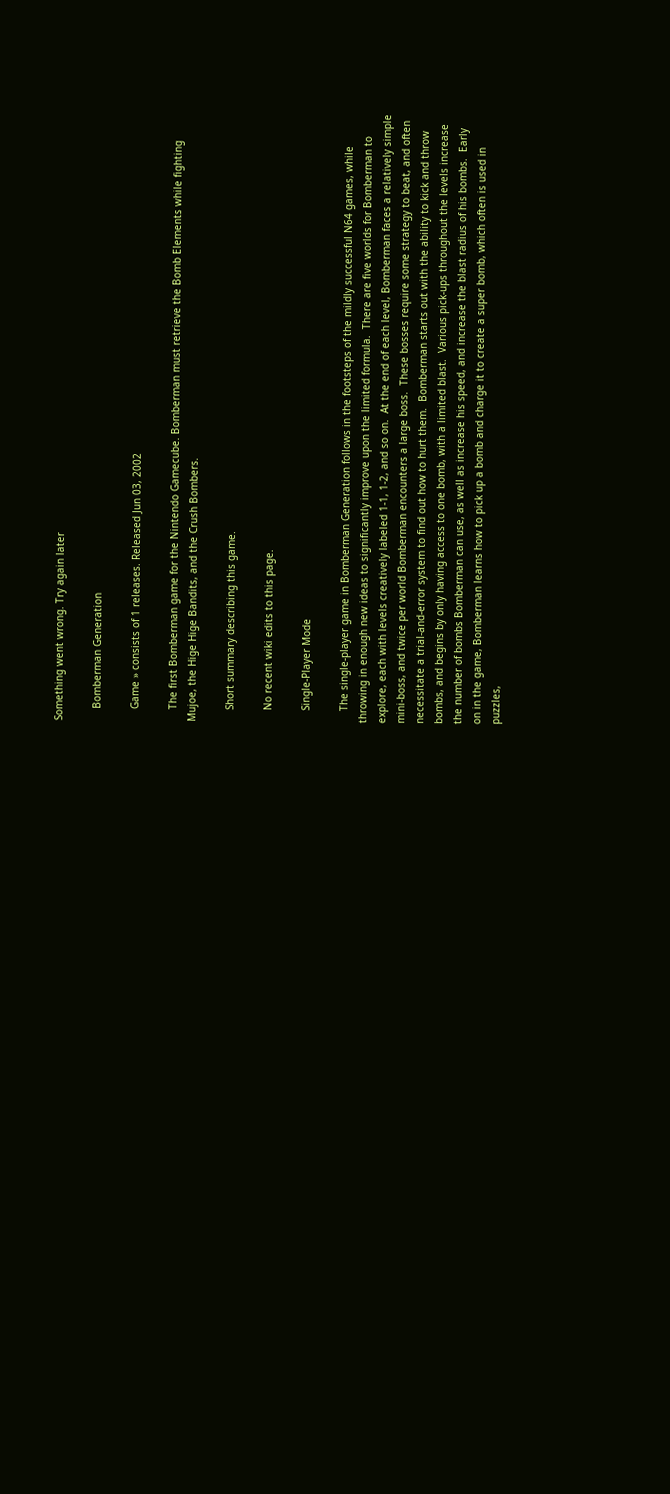Something went wrong. Try again later

    Bomberman Generation

    Game » consists of 1 releases. Released Jun 03, 2002

    The first Bomberman game for the Nintendo Gamecube. Bomberman must retrieve the Bomb Elements while fighting Mujoe, the Hige Hige Bandits, and the Crush Bombers.

    Short summary describing this game.

    No recent wiki edits to this page.

    Single-Player Mode

    The single-player game in Bomberman Generation follows in the footsteps of the mildly successful N64 games, while throwing in enough new ideas to significantly improve upon the limited formula.  There are five worlds for Bomberman to explore, each with levels creatively labeled 1-1, 1-2, and so on.  At the end of each level, Bomberman faces a relatively simple mini-boss, and twice per world Bomberman encounters a large boss.  These bosses require some strategy to beat, and often necessitate a trial-and-error system to find out how to hurt them.  Bomberman starts out with the ability to kick and throw bombs, and begins by only having access to one bomb, with a limited blast.  Various pick-ups throughout the levels increase the number of bombs Bomberman can use, as well as increase his speed, and increase the blast radius of his bombs.  Early on in the game, Bomberman learns how to pick up a bomb and charge it to create a super bomb, which often is used in puzzles,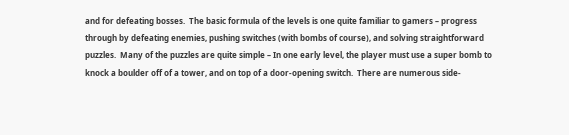and for defeating bosses.  The basic formula of the levels is one quite familiar to gamers – progress through by defeating enemies, pushing switches (with bombs of course), and solving straightforward puzzles.  Many of the puzzles are quite simple – In one early level, the player must use a super bomb to knock a boulder off of a tower, and on top of a door-opening switch.  There are numerous side-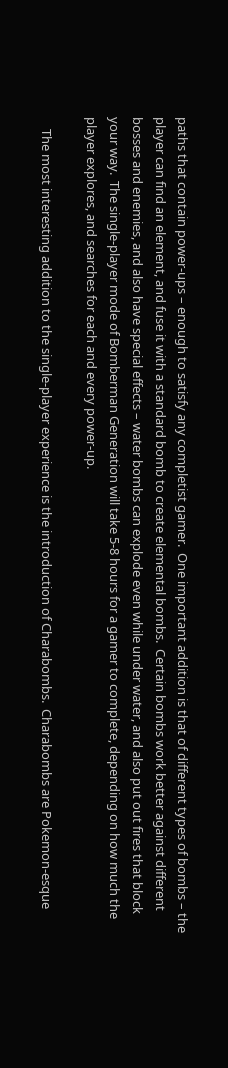paths that contain power-ups – enough to satisfy any completist gamer.  One important addition is that of different types of bombs – the player can find an element, and fuse it with a standard bomb to create elemental bombs.  Certain bombs work better against different bosses and enemies, and also have special effects – water bombs can explode even while under water, and also put out fires that block your way.  The single-player mode of Bomberman Generation will take 5-8 hours for a gamer to complete, depending on how much the player explores, and searches for each and every power-up.

    The most interesting addition to the single-player experience is the introduction of Charabombs.  Charabombs are Pokemon-esque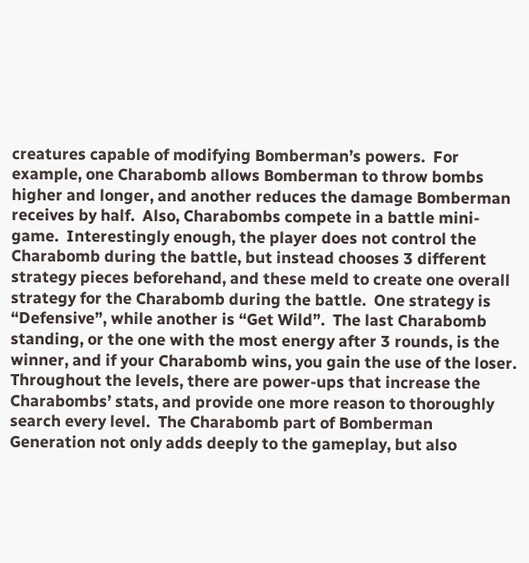creatures capable of modifying Bomberman’s powers.  For example, one Charabomb allows Bomberman to throw bombs higher and longer, and another reduces the damage Bomberman receives by half.  Also, Charabombs compete in a battle mini-game.  Interestingly enough, the player does not control the Charabomb during the battle, but instead chooses 3 different strategy pieces beforehand, and these meld to create one overall strategy for the Charabomb during the battle.  One strategy is “Defensive”, while another is “Get Wild”.  The last Charabomb standing, or the one with the most energy after 3 rounds, is the winner, and if your Charabomb wins, you gain the use of the loser.  Throughout the levels, there are power-ups that increase the Charabombs’ stats, and provide one more reason to thoroughly search every level.  The Charabomb part of Bomberman Generation not only adds deeply to the gameplay, but also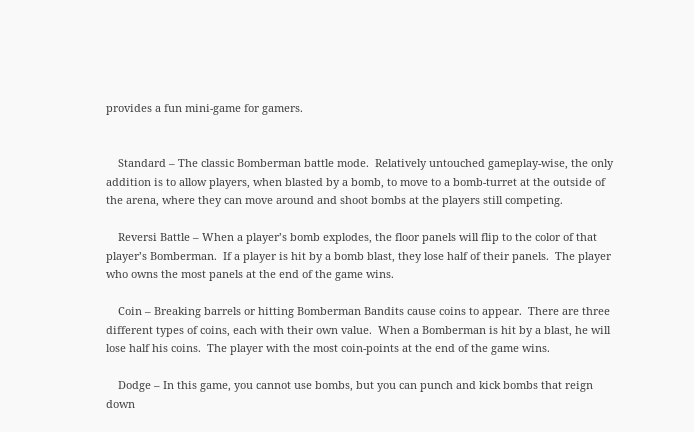provides a fun mini-game for gamers.


    Standard – The classic Bomberman battle mode.  Relatively untouched gameplay-wise, the only addition is to allow players, when blasted by a bomb, to move to a bomb-turret at the outside of the arena, where they can move around and shoot bombs at the players still competing.

    Reversi Battle – When a player’s bomb explodes, the floor panels will flip to the color of that player’s Bomberman.  If a player is hit by a bomb blast, they lose half of their panels.  The player who owns the most panels at the end of the game wins.

    Coin – Breaking barrels or hitting Bomberman Bandits cause coins to appear.  There are three different types of coins, each with their own value.  When a Bomberman is hit by a blast, he will lose half his coins.  The player with the most coin-points at the end of the game wins.

    Dodge – In this game, you cannot use bombs, but you can punch and kick bombs that reign down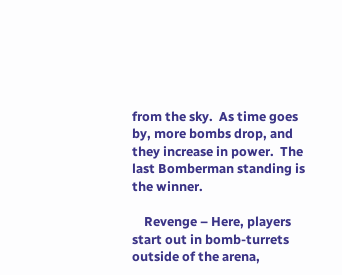from the sky.  As time goes by, more bombs drop, and they increase in power.  The last Bomberman standing is the winner.

    Revenge – Here, players start out in bomb-turrets outside of the arena,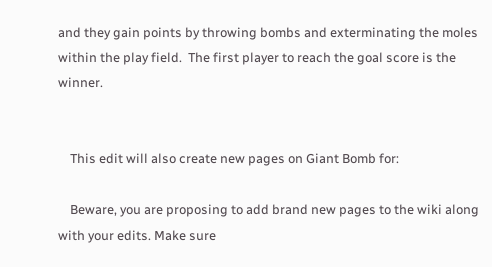and they gain points by throwing bombs and exterminating the moles within the play field.  The first player to reach the goal score is the winner.


    This edit will also create new pages on Giant Bomb for:

    Beware, you are proposing to add brand new pages to the wiki along with your edits. Make sure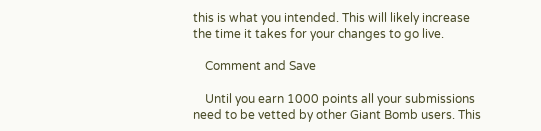this is what you intended. This will likely increase the time it takes for your changes to go live.

    Comment and Save

    Until you earn 1000 points all your submissions need to be vetted by other Giant Bomb users. This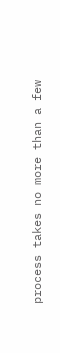process takes no more than a few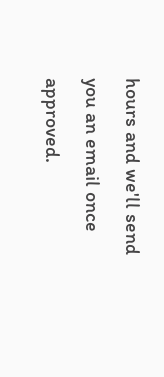hours and we'll send you an email once approved.